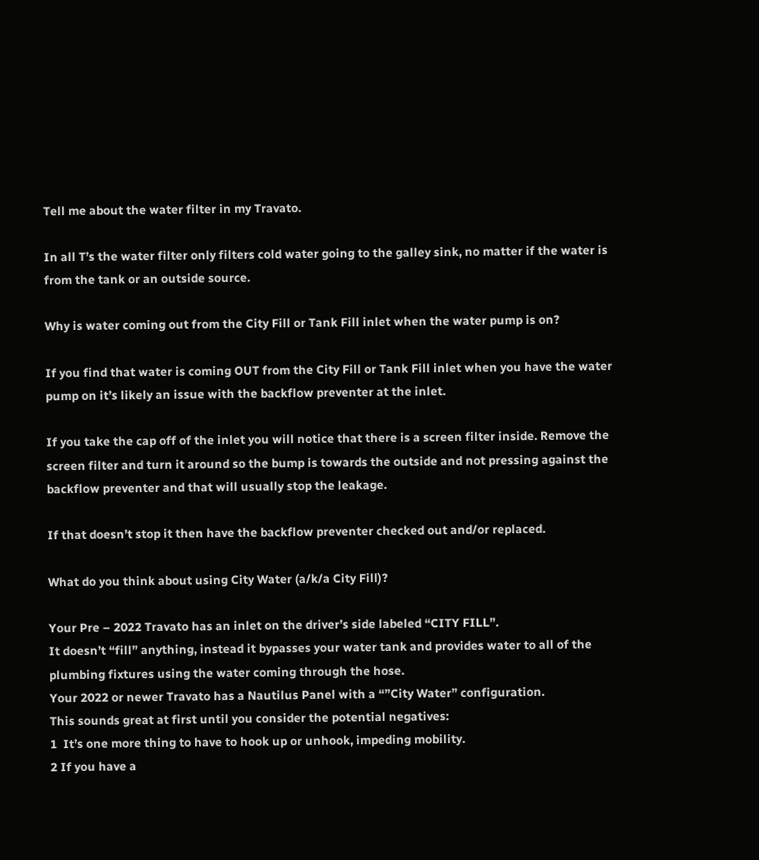Tell me about the water filter in my Travato.

In all T’s the water filter only filters cold water going to the galley sink, no matter if the water is from the tank or an outside source.

Why is water coming out from the City Fill or Tank Fill inlet when the water pump is on?

If you find that water is coming OUT from the City Fill or Tank Fill inlet when you have the water pump on it’s likely an issue with the backflow preventer at the inlet.

If you take the cap off of the inlet you will notice that there is a screen filter inside. Remove the screen filter and turn it around so the bump is towards the outside and not pressing against the backflow preventer and that will usually stop the leakage.

If that doesn’t stop it then have the backflow preventer checked out and/or replaced.

What do you think about using City Water (a/k/a City Fill)?

Your Pre – 2022 Travato has an inlet on the driver’s side labeled “CITY FILL”.
It doesn’t “fill” anything, instead it bypasses your water tank and provides water to all of the plumbing fixtures using the water coming through the hose.
Your 2022 or newer Travato has a Nautilus Panel with a “”City Water” configuration.
This sounds great at first until you consider the potential negatives:
1  It’s one more thing to have to hook up or unhook, impeding mobility.
2 If you have a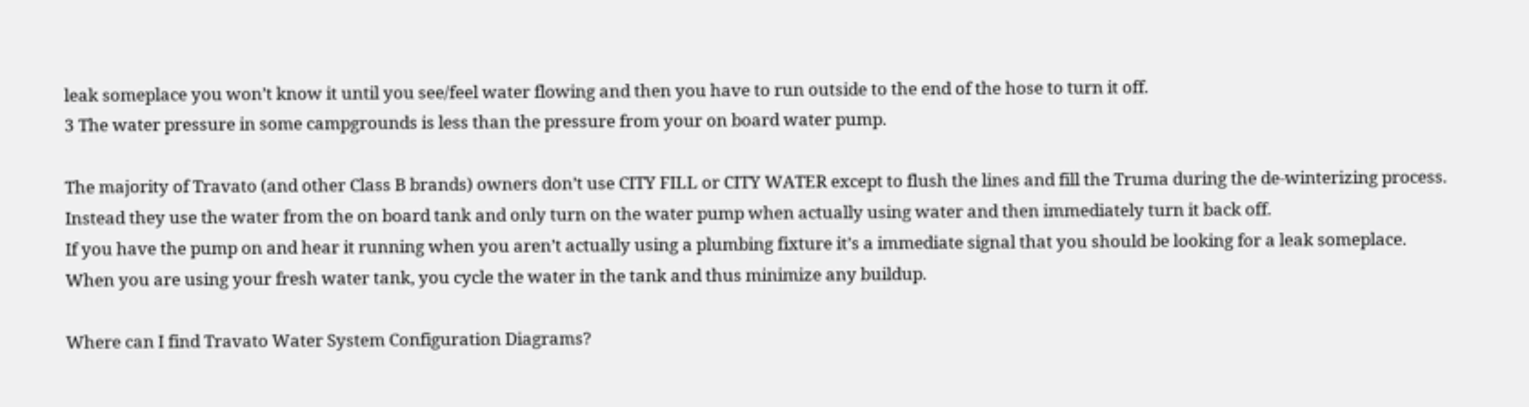leak someplace you won’t know it until you see/feel water flowing and then you have to run outside to the end of the hose to turn it off.
3 The water pressure in some campgrounds is less than the pressure from your on board water pump.

The majority of Travato (and other Class B brands) owners don’t use CITY FILL or CITY WATER except to flush the lines and fill the Truma during the de-winterizing process.
Instead they use the water from the on board tank and only turn on the water pump when actually using water and then immediately turn it back off.
If you have the pump on and hear it running when you aren’t actually using a plumbing fixture it’s a immediate signal that you should be looking for a leak someplace.
When you are using your fresh water tank, you cycle the water in the tank and thus minimize any buildup.

Where can I find Travato Water System Configuration Diagrams?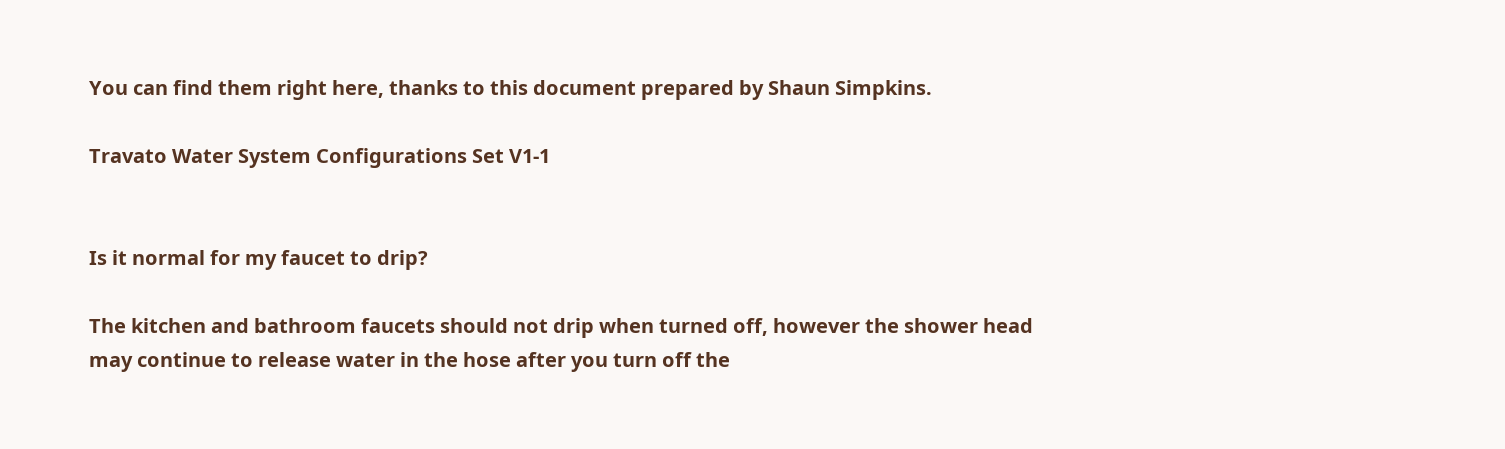You can find them right here, thanks to this document prepared by Shaun Simpkins.

Travato Water System Configurations Set V1-1


Is it normal for my faucet to drip?

The kitchen and bathroom faucets should not drip when turned off, however the shower head may continue to release water in the hose after you turn off the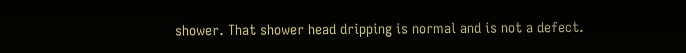shower. That shower head dripping is normal and is not a defect.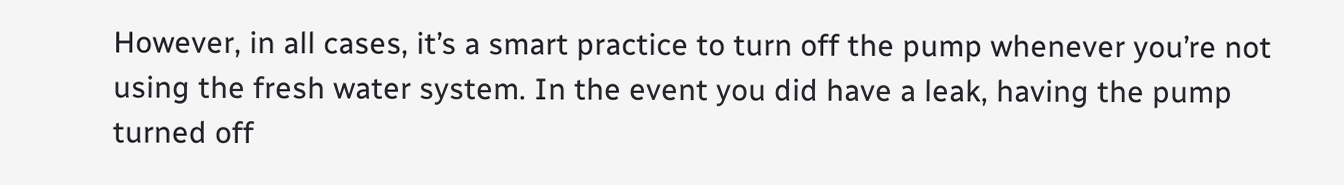However, in all cases, it’s a smart practice to turn off the pump whenever you’re not using the fresh water system. In the event you did have a leak, having the pump turned off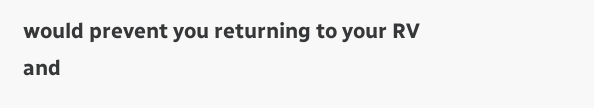would prevent you returning to your RV and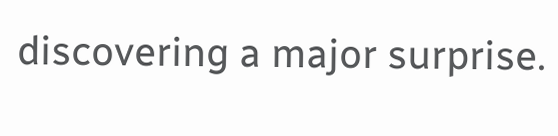discovering a major surprise.